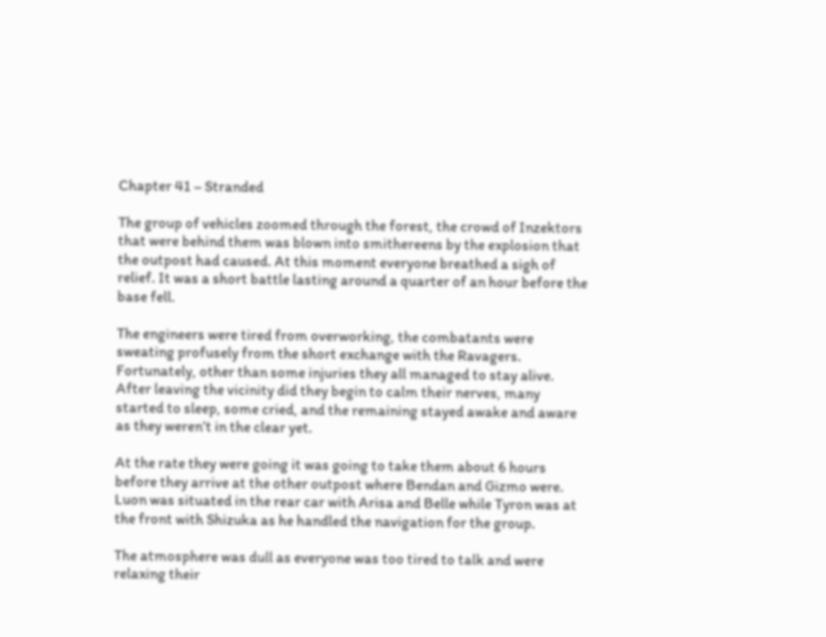Chapter 41 – Stranded

The group of vehicles zoomed through the forest, the crowd of Inzektors that were behind them was blown into smithereens by the explosion that the outpost had caused. At this moment everyone breathed a sigh of relief. It was a short battle lasting around a quarter of an hour before the base fell.

The engineers were tired from overworking, the combatants were sweating profusely from the short exchange with the Ravagers. Fortunately, other than some injuries they all managed to stay alive. After leaving the vicinity did they begin to calm their nerves, many started to sleep, some cried, and the remaining stayed awake and aware as they weren’t in the clear yet.

At the rate they were going it was going to take them about 6 hours before they arrive at the other outpost where Bendan and Gizmo were. Luon was situated in the rear car with Arisa and Belle while Tyron was at the front with Shizuka as he handled the navigation for the group.

The atmosphere was dull as everyone was too tired to talk and were relaxing their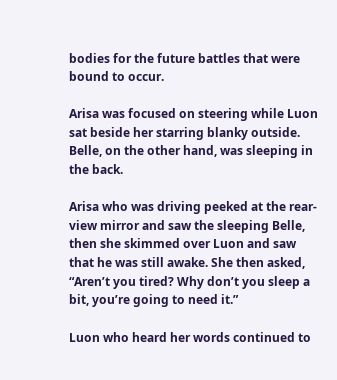bodies for the future battles that were bound to occur.

Arisa was focused on steering while Luon sat beside her starring blanky outside. Belle, on the other hand, was sleeping in the back.

Arisa who was driving peeked at the rear-view mirror and saw the sleeping Belle, then she skimmed over Luon and saw that he was still awake. She then asked, “Aren’t you tired? Why don’t you sleep a bit, you’re going to need it.”

Luon who heard her words continued to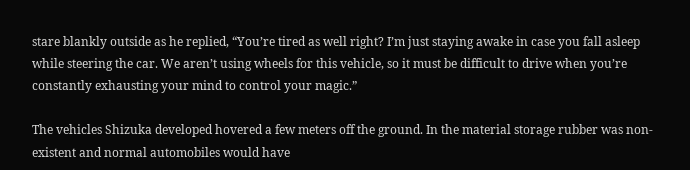stare blankly outside as he replied, “You’re tired as well right? I’m just staying awake in case you fall asleep while steering the car. We aren’t using wheels for this vehicle, so it must be difficult to drive when you’re constantly exhausting your mind to control your magic.”

The vehicles Shizuka developed hovered a few meters off the ground. In the material storage rubber was non-existent and normal automobiles would have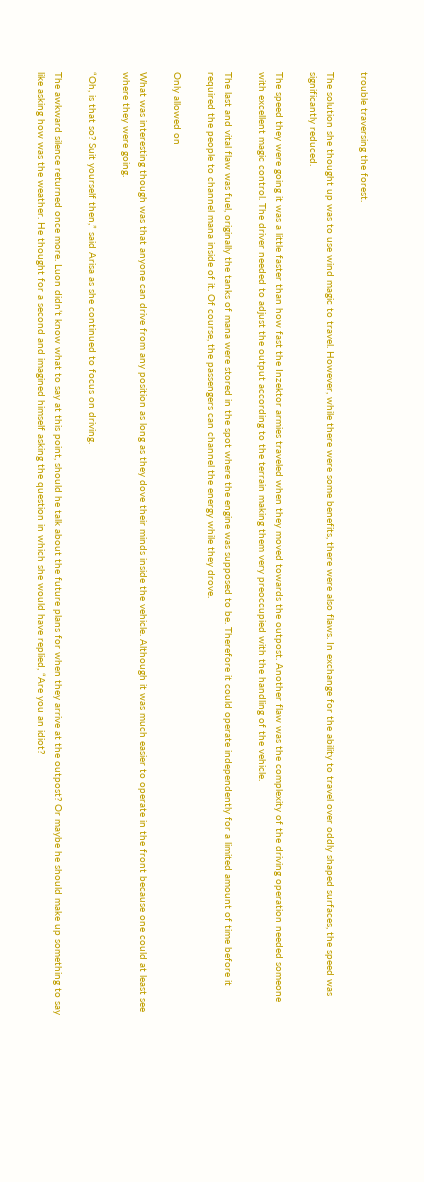trouble traversing the forest.

The solution she thought up was to use wind magic to travel. However, while there were some benefits, there were also flaws. In exchange for the ability to travel over oddly shaped surfaces, the speed was significantly reduced.

The speed they were going it was a little faster than how fast the Inzektor armies traveled when they moved towards the outpost. Another flaw was the complexity of the driving operation needed someone with excellent magic control. The driver needed to adjust the output according to the terrain making them very preoccupied with the handling of the vehicle.

The last and vital flaw was fuel, originally the tanks of mana were stored in the spot where the engine was supposed to be. Therefore it could operate independently for a limited amount of time before it required the people to channel mana inside of it. Of course, the passengers can channel the energy while they drove.

Only allowed on

What was interesting though was that anyone can drive from any position as long as they dove their minds inside the vehicle. Although it was much easier to operate in the front because one could at least see where they were going.

“Oh, is that so? Suit yourself then,” said Arisa as she continued to focus on driving.

The awkward silence returned once more. Luon didn’t know what to say at this point, should he talk about the future plans for when they arrive at the outpost? Or maybe he should make up something to say like asking how was the weather. He thought for a second and imagined himself asking the question in which she would have replied, “Are you an idiot?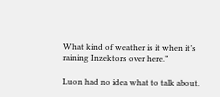What kind of weather is it when it’s raining Inzektors over here.”

Luon had no idea what to talk about.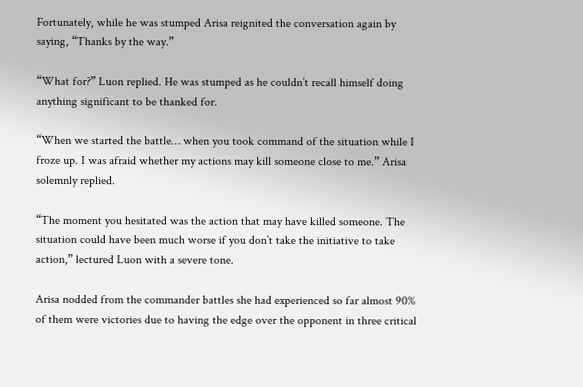Fortunately, while he was stumped Arisa reignited the conversation again by saying, “Thanks by the way.”

“What for?” Luon replied. He was stumped as he couldn’t recall himself doing anything significant to be thanked for.

“When we started the battle… when you took command of the situation while I froze up. I was afraid whether my actions may kill someone close to me.” Arisa solemnly replied.

“The moment you hesitated was the action that may have killed someone. The situation could have been much worse if you don’t take the initiative to take action,” lectured Luon with a severe tone.

Arisa nodded from the commander battles she had experienced so far almost 90% of them were victories due to having the edge over the opponent in three critical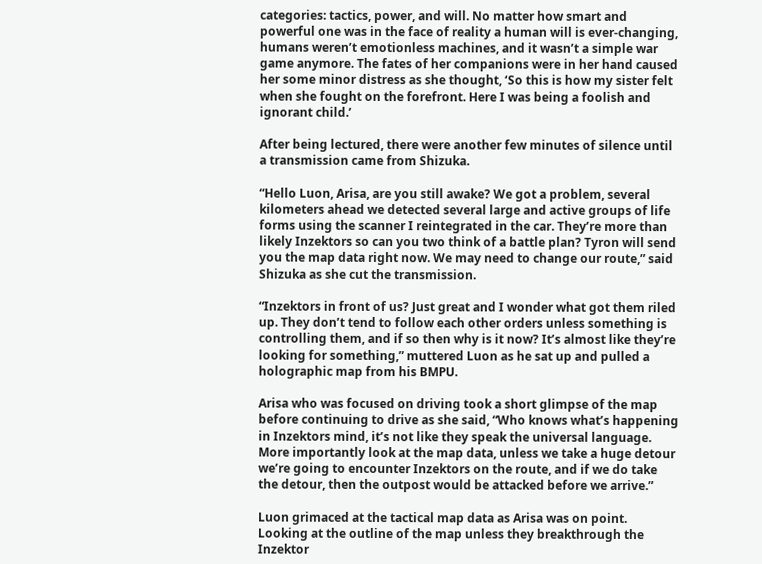categories: tactics, power, and will. No matter how smart and powerful one was in the face of reality a human will is ever-changing, humans weren’t emotionless machines, and it wasn’t a simple war game anymore. The fates of her companions were in her hand caused her some minor distress as she thought, ‘So this is how my sister felt when she fought on the forefront. Here I was being a foolish and ignorant child.’

After being lectured, there were another few minutes of silence until a transmission came from Shizuka.

“Hello Luon, Arisa, are you still awake? We got a problem, several kilometers ahead we detected several large and active groups of life forms using the scanner I reintegrated in the car. They’re more than likely Inzektors so can you two think of a battle plan? Tyron will send you the map data right now. We may need to change our route,” said Shizuka as she cut the transmission.

“Inzektors in front of us? Just great and I wonder what got them riled up. They don’t tend to follow each other orders unless something is controlling them, and if so then why is it now? It’s almost like they’re looking for something,” muttered Luon as he sat up and pulled a holographic map from his BMPU.

Arisa who was focused on driving took a short glimpse of the map before continuing to drive as she said, “Who knows what’s happening in Inzektors mind, it’s not like they speak the universal language. More importantly look at the map data, unless we take a huge detour we’re going to encounter Inzektors on the route, and if we do take the detour, then the outpost would be attacked before we arrive.”

Luon grimaced at the tactical map data as Arisa was on point. Looking at the outline of the map unless they breakthrough the Inzektor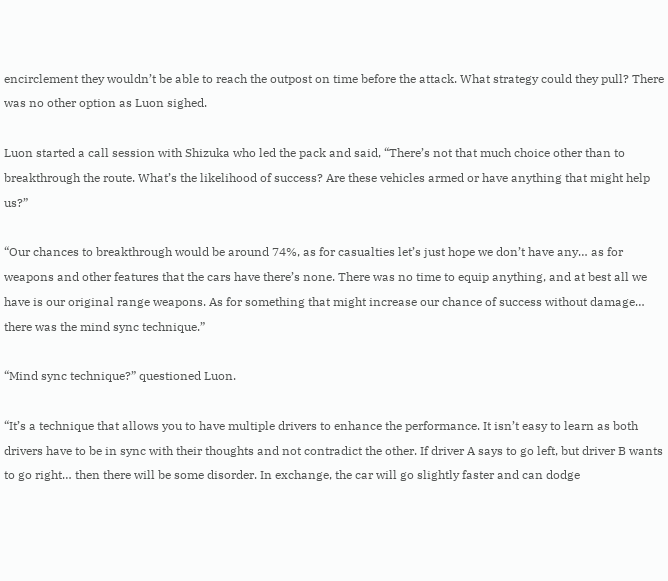encirclement they wouldn’t be able to reach the outpost on time before the attack. What strategy could they pull? There was no other option as Luon sighed.

Luon started a call session with Shizuka who led the pack and said, “There’s not that much choice other than to breakthrough the route. What’s the likelihood of success? Are these vehicles armed or have anything that might help us?”

“Our chances to breakthrough would be around 74%, as for casualties let’s just hope we don’t have any… as for weapons and other features that the cars have there’s none. There was no time to equip anything, and at best all we have is our original range weapons. As for something that might increase our chance of success without damage… there was the mind sync technique.”

“Mind sync technique?” questioned Luon.

“It’s a technique that allows you to have multiple drivers to enhance the performance. It isn’t easy to learn as both drivers have to be in sync with their thoughts and not contradict the other. If driver A says to go left, but driver B wants to go right… then there will be some disorder. In exchange, the car will go slightly faster and can dodge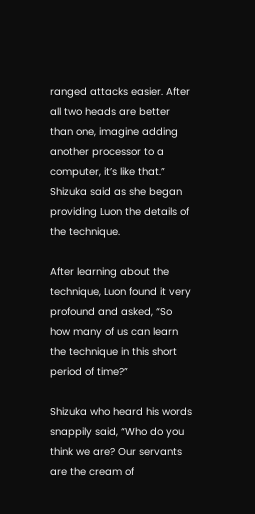ranged attacks easier. After all two heads are better than one, imagine adding another processor to a computer, it’s like that.” Shizuka said as she began providing Luon the details of the technique.

After learning about the technique, Luon found it very profound and asked, “So how many of us can learn the technique in this short period of time?”

Shizuka who heard his words snappily said, “Who do you think we are? Our servants are the cream of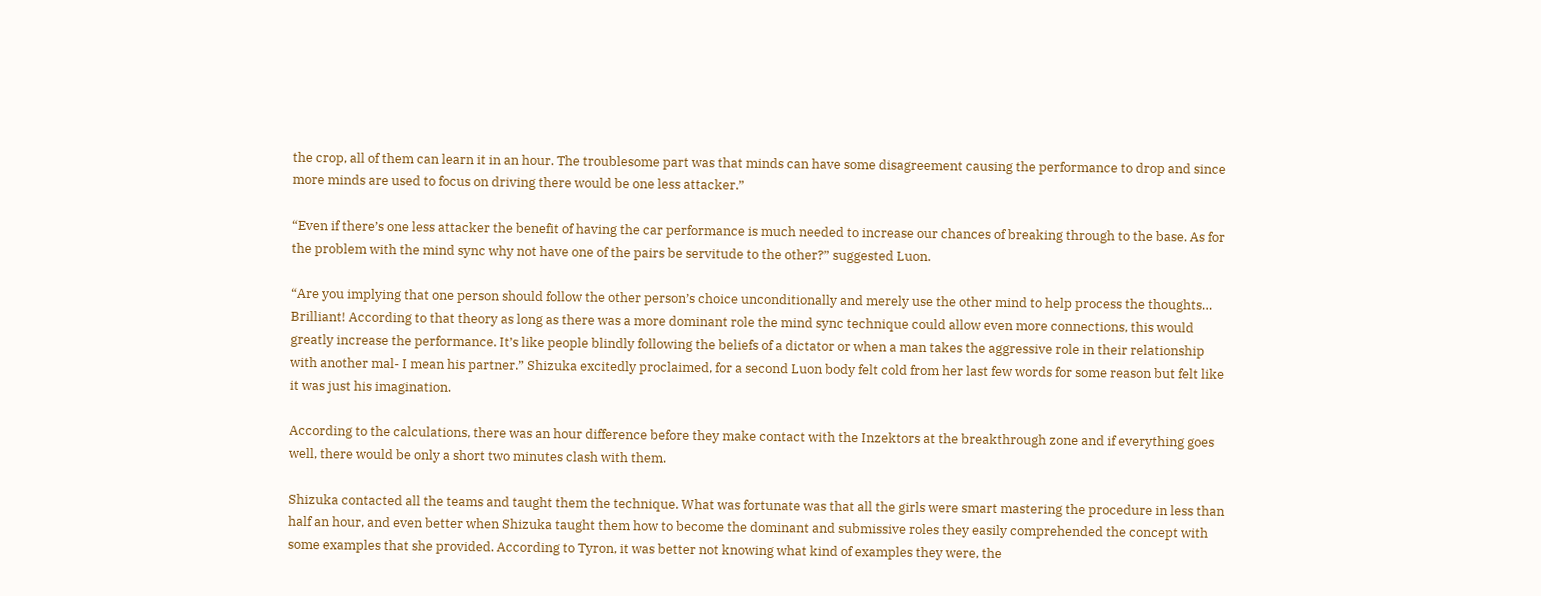the crop, all of them can learn it in an hour. The troublesome part was that minds can have some disagreement causing the performance to drop and since more minds are used to focus on driving there would be one less attacker.”

“Even if there’s one less attacker the benefit of having the car performance is much needed to increase our chances of breaking through to the base. As for the problem with the mind sync why not have one of the pairs be servitude to the other?” suggested Luon.

“Are you implying that one person should follow the other person’s choice unconditionally and merely use the other mind to help process the thoughts… Brilliant! According to that theory as long as there was a more dominant role the mind sync technique could allow even more connections, this would greatly increase the performance. It’s like people blindly following the beliefs of a dictator or when a man takes the aggressive role in their relationship with another mal- I mean his partner.” Shizuka excitedly proclaimed, for a second Luon body felt cold from her last few words for some reason but felt like it was just his imagination.

According to the calculations, there was an hour difference before they make contact with the Inzektors at the breakthrough zone and if everything goes well, there would be only a short two minutes clash with them.

Shizuka contacted all the teams and taught them the technique. What was fortunate was that all the girls were smart mastering the procedure in less than half an hour, and even better when Shizuka taught them how to become the dominant and submissive roles they easily comprehended the concept with some examples that she provided. According to Tyron, it was better not knowing what kind of examples they were, the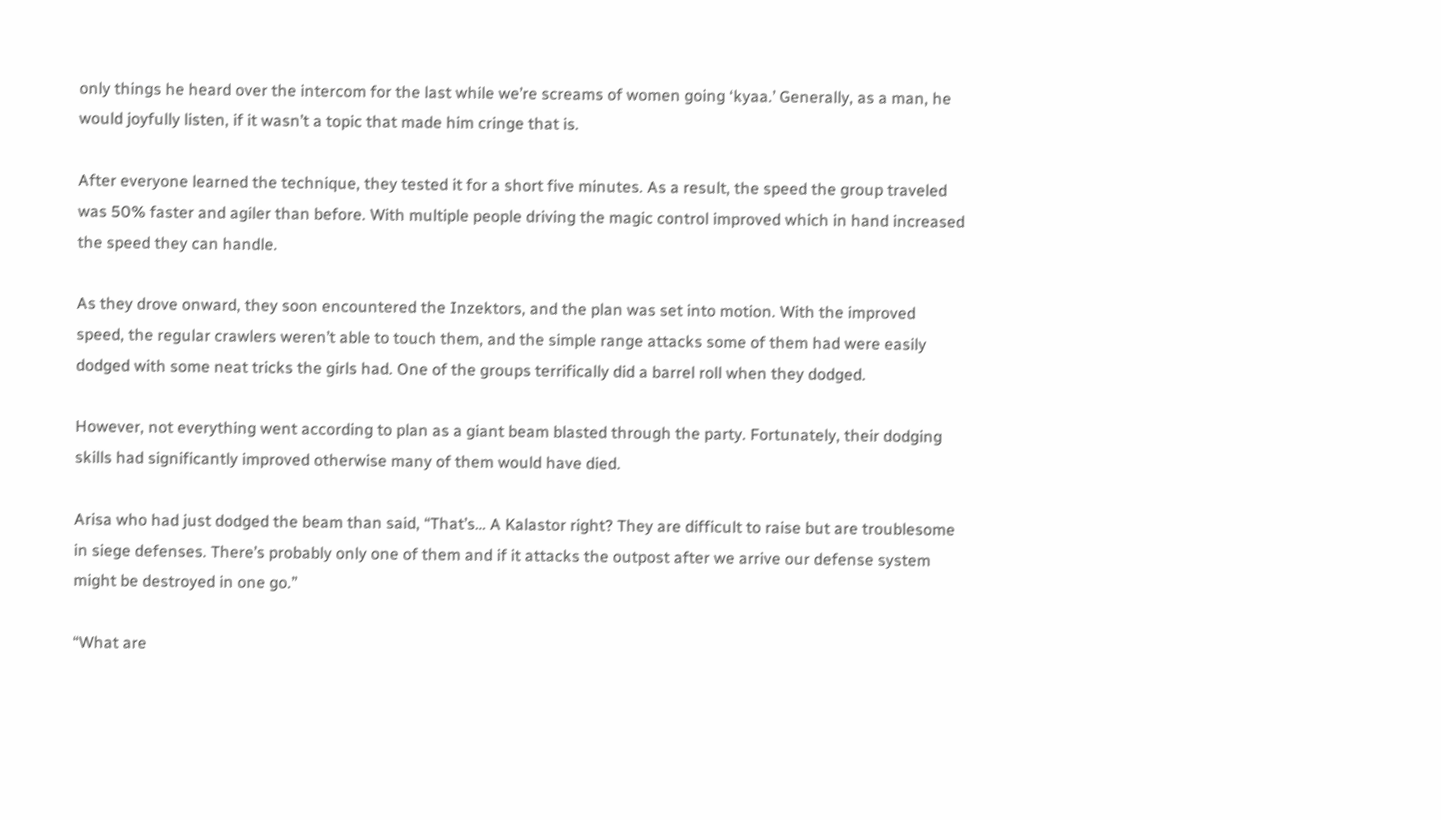only things he heard over the intercom for the last while we’re screams of women going ‘kyaa.’ Generally, as a man, he would joyfully listen, if it wasn’t a topic that made him cringe that is.

After everyone learned the technique, they tested it for a short five minutes. As a result, the speed the group traveled was 50% faster and agiler than before. With multiple people driving the magic control improved which in hand increased the speed they can handle.

As they drove onward, they soon encountered the Inzektors, and the plan was set into motion. With the improved speed, the regular crawlers weren’t able to touch them, and the simple range attacks some of them had were easily dodged with some neat tricks the girls had. One of the groups terrifically did a barrel roll when they dodged.

However, not everything went according to plan as a giant beam blasted through the party. Fortunately, their dodging skills had significantly improved otherwise many of them would have died.

Arisa who had just dodged the beam than said, “That’s… A Kalastor right? They are difficult to raise but are troublesome in siege defenses. There’s probably only one of them and if it attacks the outpost after we arrive our defense system might be destroyed in one go.”

“What are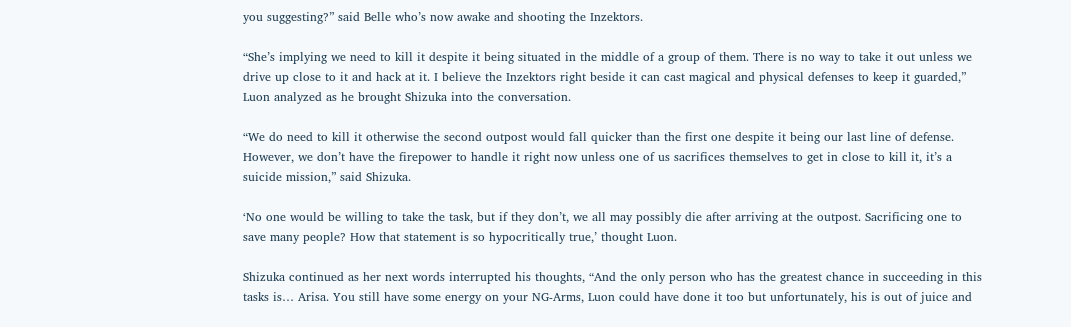you suggesting?” said Belle who’s now awake and shooting the Inzektors.

“She’s implying we need to kill it despite it being situated in the middle of a group of them. There is no way to take it out unless we drive up close to it and hack at it. I believe the Inzektors right beside it can cast magical and physical defenses to keep it guarded,” Luon analyzed as he brought Shizuka into the conversation.

“We do need to kill it otherwise the second outpost would fall quicker than the first one despite it being our last line of defense. However, we don’t have the firepower to handle it right now unless one of us sacrifices themselves to get in close to kill it, it’s a suicide mission,” said Shizuka.

‘No one would be willing to take the task, but if they don’t, we all may possibly die after arriving at the outpost. Sacrificing one to save many people? How that statement is so hypocritically true,’ thought Luon.

Shizuka continued as her next words interrupted his thoughts, “And the only person who has the greatest chance in succeeding in this tasks is… Arisa. You still have some energy on your NG-Arms, Luon could have done it too but unfortunately, his is out of juice and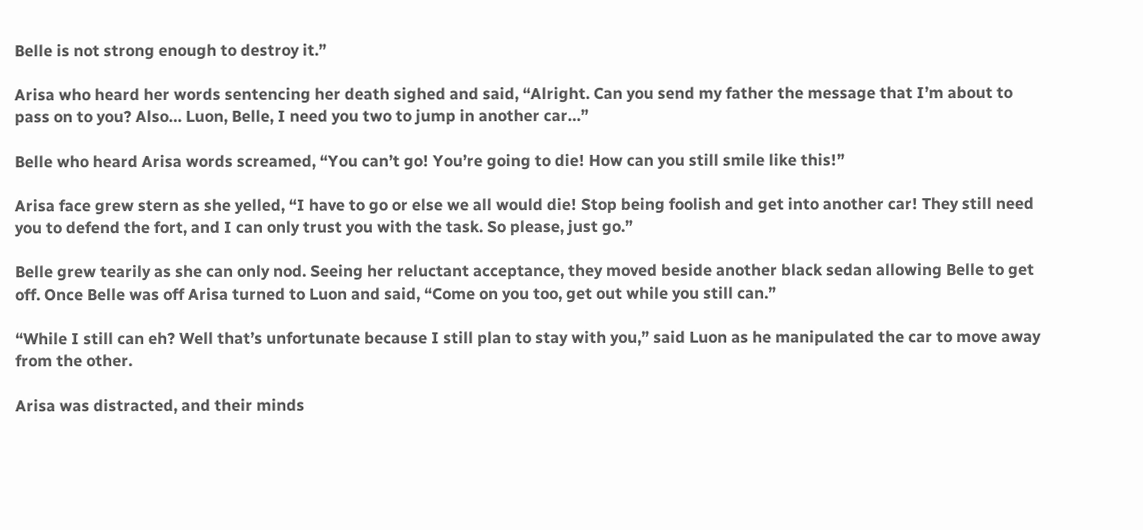Belle is not strong enough to destroy it.”

Arisa who heard her words sentencing her death sighed and said, “Alright. Can you send my father the message that I’m about to pass on to you? Also… Luon, Belle, I need you two to jump in another car…”

Belle who heard Arisa words screamed, “You can’t go! You’re going to die! How can you still smile like this!”

Arisa face grew stern as she yelled, “I have to go or else we all would die! Stop being foolish and get into another car! They still need you to defend the fort, and I can only trust you with the task. So please, just go.”

Belle grew tearily as she can only nod. Seeing her reluctant acceptance, they moved beside another black sedan allowing Belle to get off. Once Belle was off Arisa turned to Luon and said, “Come on you too, get out while you still can.”

“While I still can eh? Well that’s unfortunate because I still plan to stay with you,” said Luon as he manipulated the car to move away from the other.

Arisa was distracted, and their minds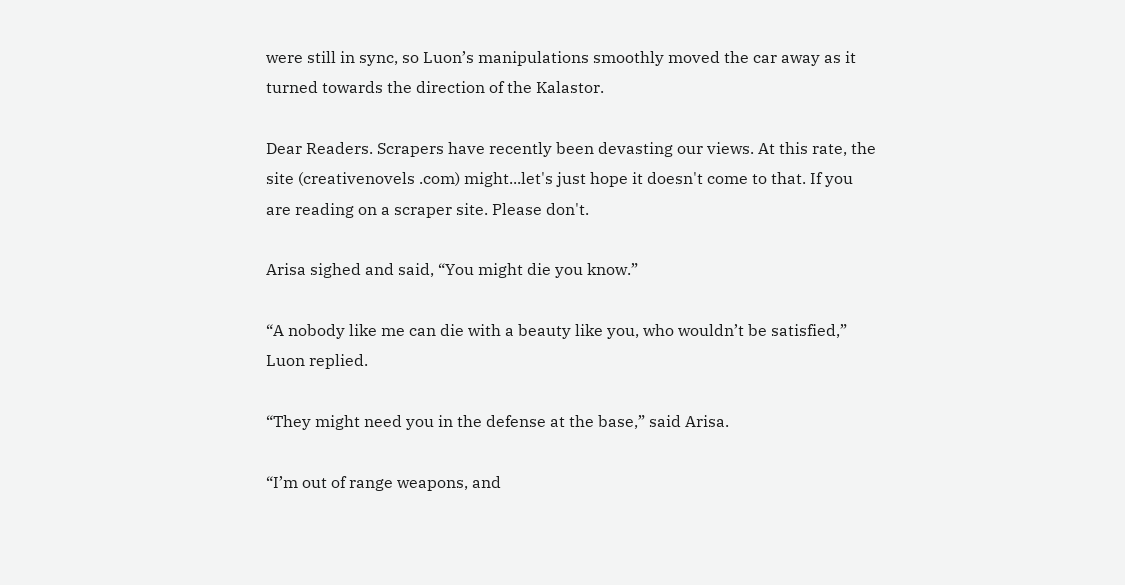were still in sync, so Luon’s manipulations smoothly moved the car away as it turned towards the direction of the Kalastor.

Dear Readers. Scrapers have recently been devasting our views. At this rate, the site (creativenovels .com) might...let's just hope it doesn't come to that. If you are reading on a scraper site. Please don't.

Arisa sighed and said, “You might die you know.”

“A nobody like me can die with a beauty like you, who wouldn’t be satisfied,” Luon replied.

“They might need you in the defense at the base,” said Arisa.

“I’m out of range weapons, and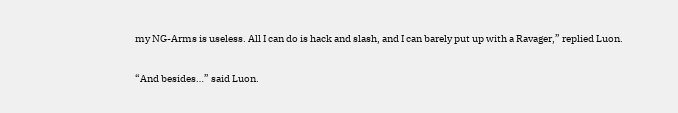my NG-Arms is useless. All I can do is hack and slash, and I can barely put up with a Ravager,” replied Luon.

“And besides…” said Luon.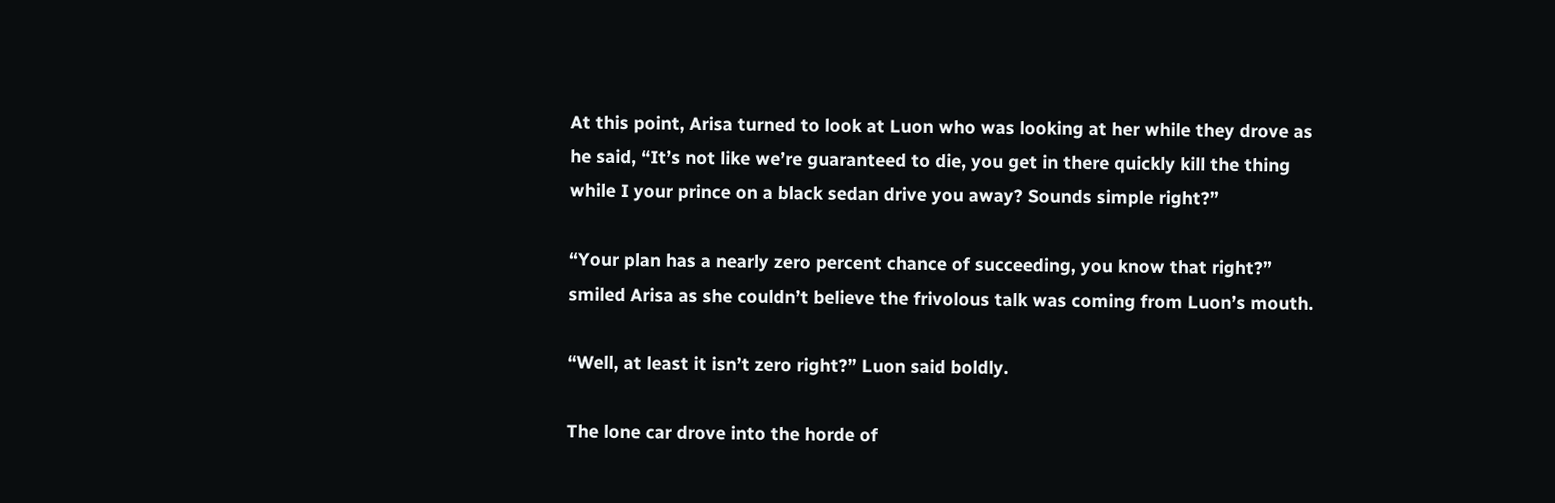At this point, Arisa turned to look at Luon who was looking at her while they drove as he said, “It’s not like we’re guaranteed to die, you get in there quickly kill the thing while I your prince on a black sedan drive you away? Sounds simple right?”

“Your plan has a nearly zero percent chance of succeeding, you know that right?” smiled Arisa as she couldn’t believe the frivolous talk was coming from Luon’s mouth.

“Well, at least it isn’t zero right?” Luon said boldly.

The lone car drove into the horde of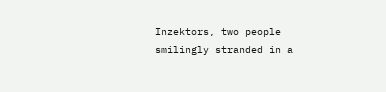Inzektors, two people smilingly stranded in a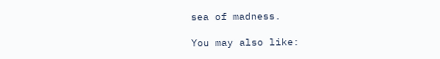sea of madness.

You may also like: